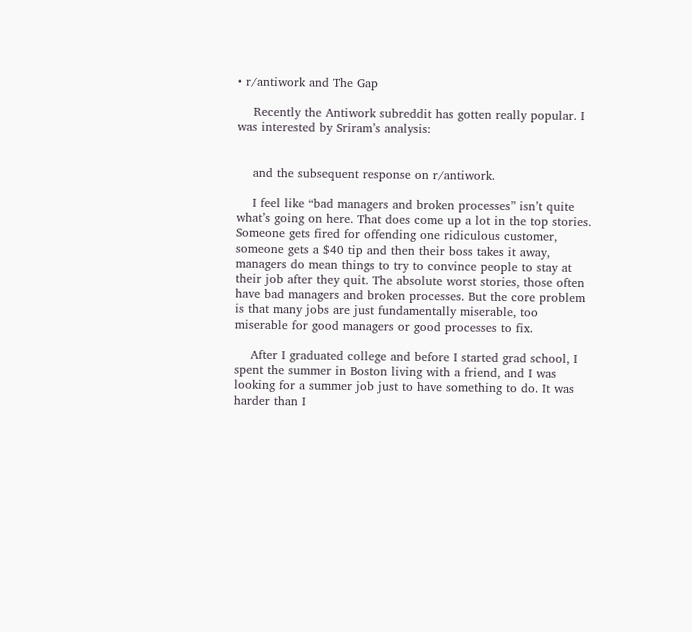• r/antiwork and The Gap

    Recently the Antiwork subreddit has gotten really popular. I was interested by Sriram’s analysis:


    and the subsequent response on r/antiwork.

    I feel like “bad managers and broken processes” isn’t quite what’s going on here. That does come up a lot in the top stories. Someone gets fired for offending one ridiculous customer, someone gets a $40 tip and then their boss takes it away, managers do mean things to try to convince people to stay at their job after they quit. The absolute worst stories, those often have bad managers and broken processes. But the core problem is that many jobs are just fundamentally miserable, too miserable for good managers or good processes to fix.

    After I graduated college and before I started grad school, I spent the summer in Boston living with a friend, and I was looking for a summer job just to have something to do. It was harder than I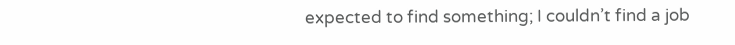expected to find something; I couldn’t find a job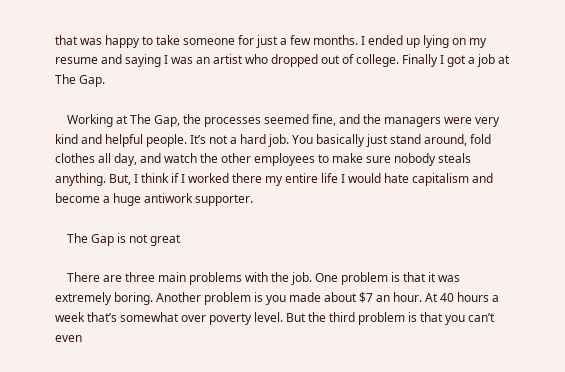that was happy to take someone for just a few months. I ended up lying on my resume and saying I was an artist who dropped out of college. Finally I got a job at The Gap.

    Working at The Gap, the processes seemed fine, and the managers were very kind and helpful people. It’s not a hard job. You basically just stand around, fold clothes all day, and watch the other employees to make sure nobody steals anything. But, I think if I worked there my entire life I would hate capitalism and become a huge antiwork supporter.

    The Gap is not great

    There are three main problems with the job. One problem is that it was extremely boring. Another problem is you made about $7 an hour. At 40 hours a week that’s somewhat over poverty level. But the third problem is that you can’t even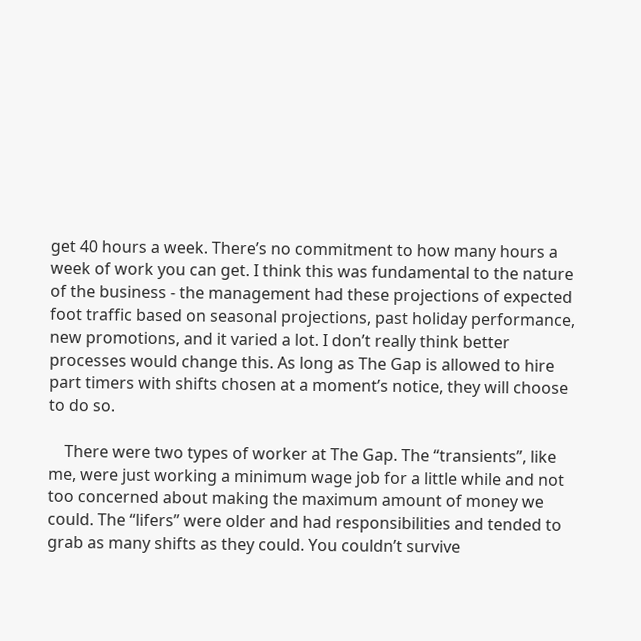get 40 hours a week. There’s no commitment to how many hours a week of work you can get. I think this was fundamental to the nature of the business - the management had these projections of expected foot traffic based on seasonal projections, past holiday performance, new promotions, and it varied a lot. I don’t really think better processes would change this. As long as The Gap is allowed to hire part timers with shifts chosen at a moment’s notice, they will choose to do so.

    There were two types of worker at The Gap. The “transients”, like me, were just working a minimum wage job for a little while and not too concerned about making the maximum amount of money we could. The “lifers” were older and had responsibilities and tended to grab as many shifts as they could. You couldn’t survive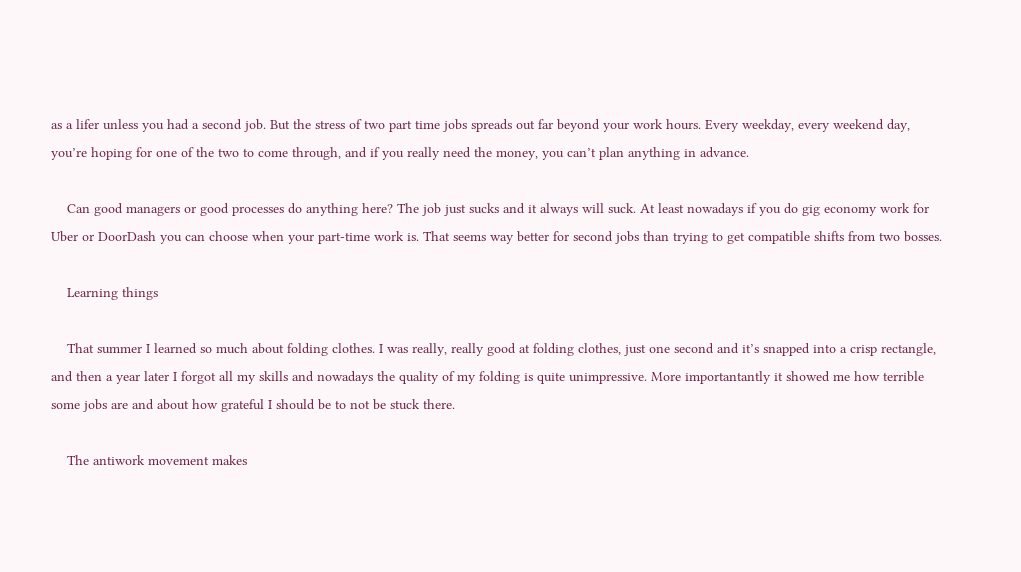as a lifer unless you had a second job. But the stress of two part time jobs spreads out far beyond your work hours. Every weekday, every weekend day, you’re hoping for one of the two to come through, and if you really need the money, you can’t plan anything in advance.

    Can good managers or good processes do anything here? The job just sucks and it always will suck. At least nowadays if you do gig economy work for Uber or DoorDash you can choose when your part-time work is. That seems way better for second jobs than trying to get compatible shifts from two bosses.

    Learning things

    That summer I learned so much about folding clothes. I was really, really good at folding clothes, just one second and it’s snapped into a crisp rectangle, and then a year later I forgot all my skills and nowadays the quality of my folding is quite unimpressive. More importantantly it showed me how terrible some jobs are and about how grateful I should be to not be stuck there.

    The antiwork movement makes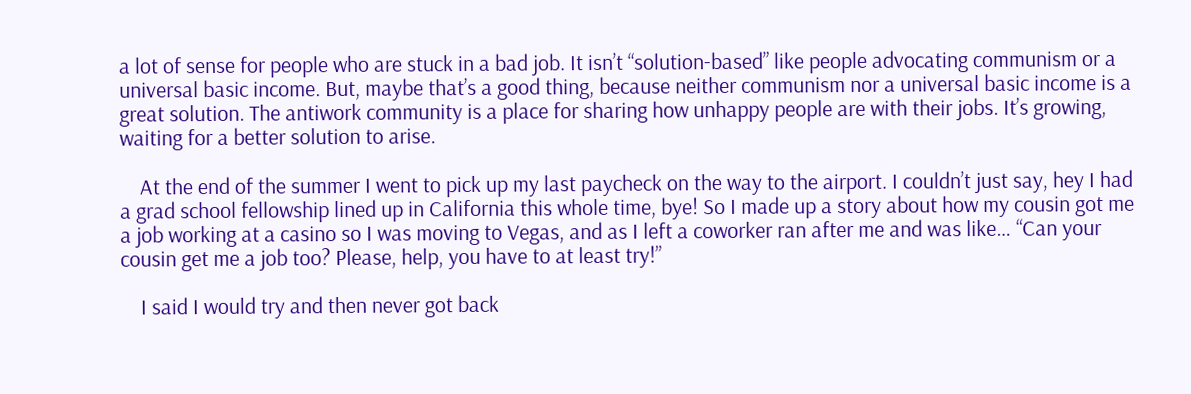a lot of sense for people who are stuck in a bad job. It isn’t “solution-based” like people advocating communism or a universal basic income. But, maybe that’s a good thing, because neither communism nor a universal basic income is a great solution. The antiwork community is a place for sharing how unhappy people are with their jobs. It’s growing, waiting for a better solution to arise.

    At the end of the summer I went to pick up my last paycheck on the way to the airport. I couldn’t just say, hey I had a grad school fellowship lined up in California this whole time, bye! So I made up a story about how my cousin got me a job working at a casino so I was moving to Vegas, and as I left a coworker ran after me and was like… “Can your cousin get me a job too? Please, help, you have to at least try!”

    I said I would try and then never got back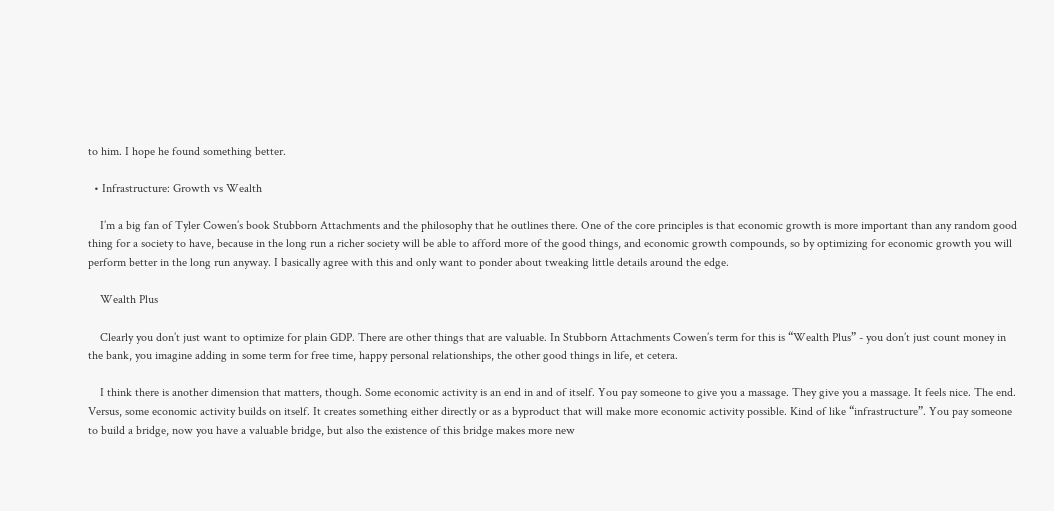to him. I hope he found something better.

  • Infrastructure: Growth vs Wealth

    I’m a big fan of Tyler Cowen’s book Stubborn Attachments and the philosophy that he outlines there. One of the core principles is that economic growth is more important than any random good thing for a society to have, because in the long run a richer society will be able to afford more of the good things, and economic growth compounds, so by optimizing for economic growth you will perform better in the long run anyway. I basically agree with this and only want to ponder about tweaking little details around the edge.

    Wealth Plus

    Clearly you don’t just want to optimize for plain GDP. There are other things that are valuable. In Stubborn Attachments Cowen’s term for this is “Wealth Plus” - you don’t just count money in the bank, you imagine adding in some term for free time, happy personal relationships, the other good things in life, et cetera.

    I think there is another dimension that matters, though. Some economic activity is an end in and of itself. You pay someone to give you a massage. They give you a massage. It feels nice. The end. Versus, some economic activity builds on itself. It creates something either directly or as a byproduct that will make more economic activity possible. Kind of like “infrastructure”. You pay someone to build a bridge, now you have a valuable bridge, but also the existence of this bridge makes more new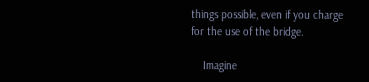things possible, even if you charge for the use of the bridge.

    Imagine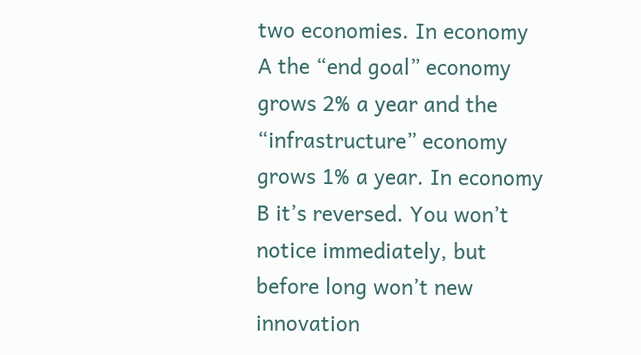two economies. In economy A the “end goal” economy grows 2% a year and the “infrastructure” economy grows 1% a year. In economy B it’s reversed. You won’t notice immediately, but before long won’t new innovation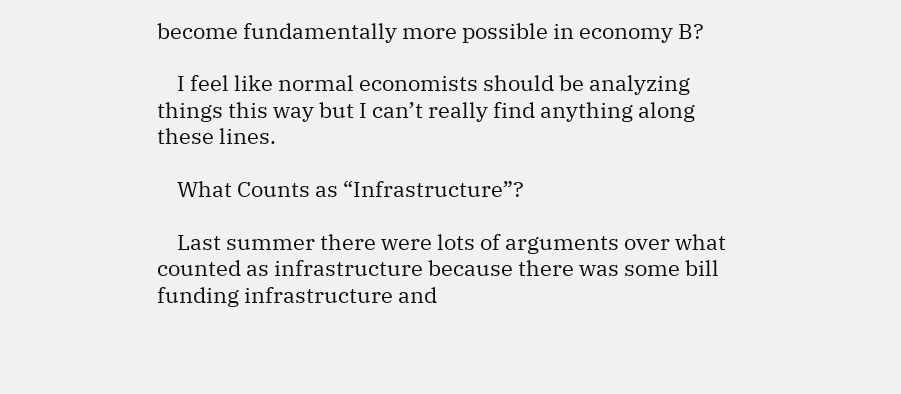become fundamentally more possible in economy B?

    I feel like normal economists should be analyzing things this way but I can’t really find anything along these lines.

    What Counts as “Infrastructure”?

    Last summer there were lots of arguments over what counted as infrastructure because there was some bill funding infrastructure and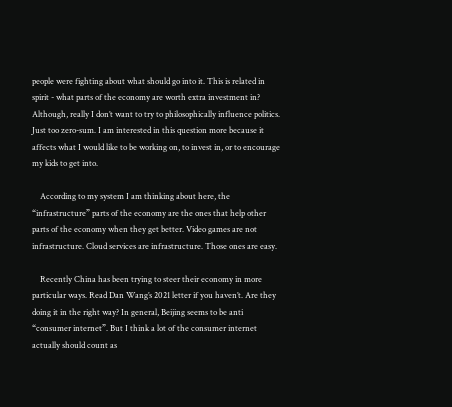people were fighting about what should go into it. This is related in spirit - what parts of the economy are worth extra investment in? Although, really I don’t want to try to philosophically influence politics. Just too zero-sum. I am interested in this question more because it affects what I would like to be working on, to invest in, or to encourage my kids to get into.

    According to my system I am thinking about here, the “infrastructure” parts of the economy are the ones that help other parts of the economy when they get better. Video games are not infrastructure. Cloud services are infrastructure. Those ones are easy.

    Recently China has been trying to steer their economy in more particular ways. Read Dan Wang’s 2021 letter if you haven’t. Are they doing it in the right way? In general, Beijing seems to be anti “consumer internet”. But I think a lot of the consumer internet actually should count as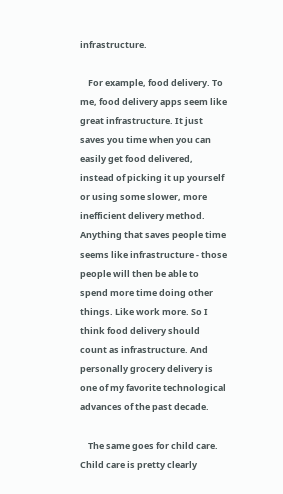infrastructure.

    For example, food delivery. To me, food delivery apps seem like great infrastructure. It just saves you time when you can easily get food delivered, instead of picking it up yourself or using some slower, more inefficient delivery method. Anything that saves people time seems like infrastructure - those people will then be able to spend more time doing other things. Like work more. So I think food delivery should count as infrastructure. And personally grocery delivery is one of my favorite technological advances of the past decade.

    The same goes for child care. Child care is pretty clearly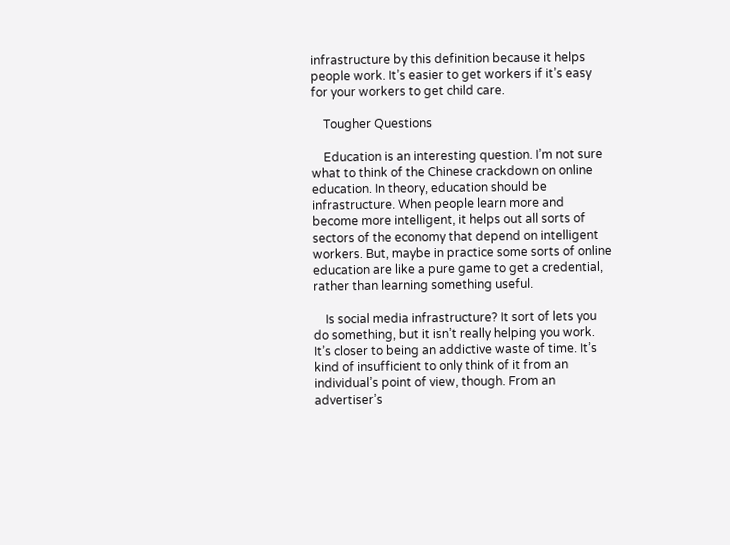infrastructure by this definition because it helps people work. It’s easier to get workers if it’s easy for your workers to get child care.

    Tougher Questions

    Education is an interesting question. I’m not sure what to think of the Chinese crackdown on online education. In theory, education should be infrastructure. When people learn more and become more intelligent, it helps out all sorts of sectors of the economy that depend on intelligent workers. But, maybe in practice some sorts of online education are like a pure game to get a credential, rather than learning something useful.

    Is social media infrastructure? It sort of lets you do something, but it isn’t really helping you work. It’s closer to being an addictive waste of time. It’s kind of insufficient to only think of it from an individual’s point of view, though. From an advertiser’s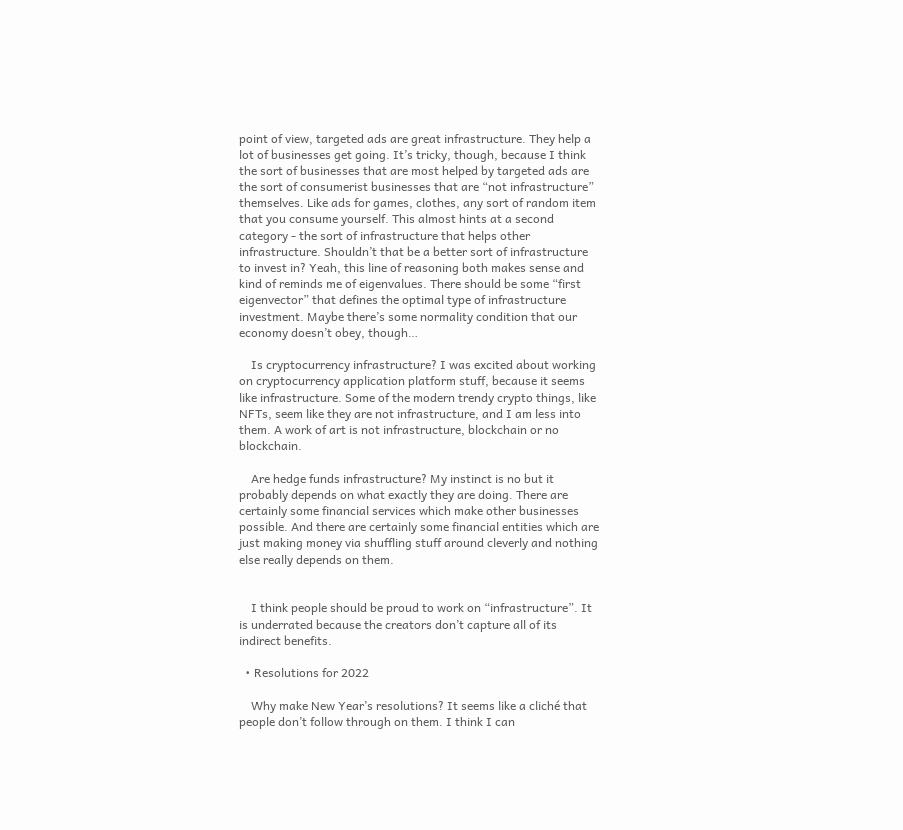point of view, targeted ads are great infrastructure. They help a lot of businesses get going. It’s tricky, though, because I think the sort of businesses that are most helped by targeted ads are the sort of consumerist businesses that are “not infrastructure” themselves. Like ads for games, clothes, any sort of random item that you consume yourself. This almost hints at a second category - the sort of infrastructure that helps other infrastructure. Shouldn’t that be a better sort of infrastructure to invest in? Yeah, this line of reasoning both makes sense and kind of reminds me of eigenvalues. There should be some “first eigenvector” that defines the optimal type of infrastructure investment. Maybe there’s some normality condition that our economy doesn’t obey, though…

    Is cryptocurrency infrastructure? I was excited about working on cryptocurrency application platform stuff, because it seems like infrastructure. Some of the modern trendy crypto things, like NFTs, seem like they are not infrastructure, and I am less into them. A work of art is not infrastructure, blockchain or no blockchain.

    Are hedge funds infrastructure? My instinct is no but it probably depends on what exactly they are doing. There are certainly some financial services which make other businesses possible. And there are certainly some financial entities which are just making money via shuffling stuff around cleverly and nothing else really depends on them.


    I think people should be proud to work on “infrastructure”. It is underrated because the creators don’t capture all of its indirect benefits.

  • Resolutions for 2022

    Why make New Year’s resolutions? It seems like a cliché that people don’t follow through on them. I think I can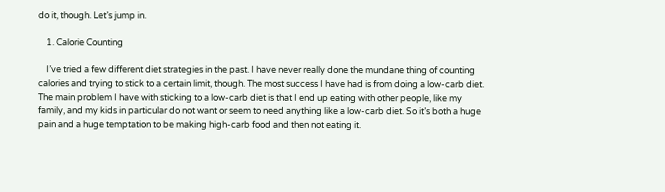do it, though. Let’s jump in.

    1. Calorie Counting

    I’ve tried a few different diet strategies in the past. I have never really done the mundane thing of counting calories and trying to stick to a certain limit, though. The most success I have had is from doing a low-carb diet. The main problem I have with sticking to a low-carb diet is that I end up eating with other people, like my family, and my kids in particular do not want or seem to need anything like a low-carb diet. So it’s both a huge pain and a huge temptation to be making high-carb food and then not eating it.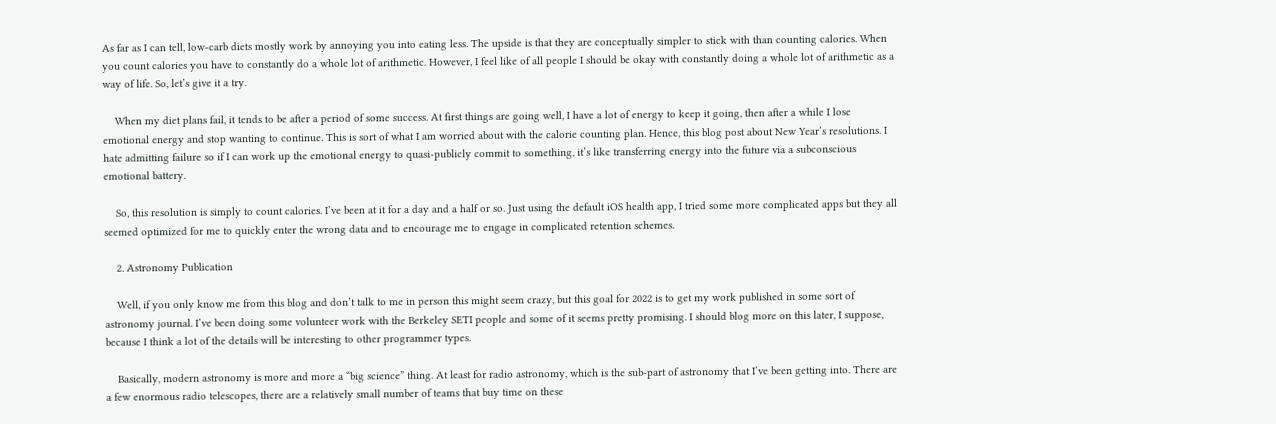As far as I can tell, low-carb diets mostly work by annoying you into eating less. The upside is that they are conceptually simpler to stick with than counting calories. When you count calories you have to constantly do a whole lot of arithmetic. However, I feel like of all people I should be okay with constantly doing a whole lot of arithmetic as a way of life. So, let’s give it a try.

    When my diet plans fail, it tends to be after a period of some success. At first things are going well, I have a lot of energy to keep it going, then after a while I lose emotional energy and stop wanting to continue. This is sort of what I am worried about with the calorie counting plan. Hence, this blog post about New Year’s resolutions. I hate admitting failure so if I can work up the emotional energy to quasi-publicly commit to something, it’s like transferring energy into the future via a subconscious emotional battery.

    So, this resolution is simply to count calories. I’ve been at it for a day and a half or so. Just using the default iOS health app, I tried some more complicated apps but they all seemed optimized for me to quickly enter the wrong data and to encourage me to engage in complicated retention schemes.

    2. Astronomy Publication

    Well, if you only know me from this blog and don’t talk to me in person this might seem crazy, but this goal for 2022 is to get my work published in some sort of astronomy journal. I’ve been doing some volunteer work with the Berkeley SETI people and some of it seems pretty promising. I should blog more on this later, I suppose, because I think a lot of the details will be interesting to other programmer types.

    Basically, modern astronomy is more and more a “big science” thing. At least for radio astronomy, which is the sub-part of astronomy that I’ve been getting into. There are a few enormous radio telescopes, there are a relatively small number of teams that buy time on these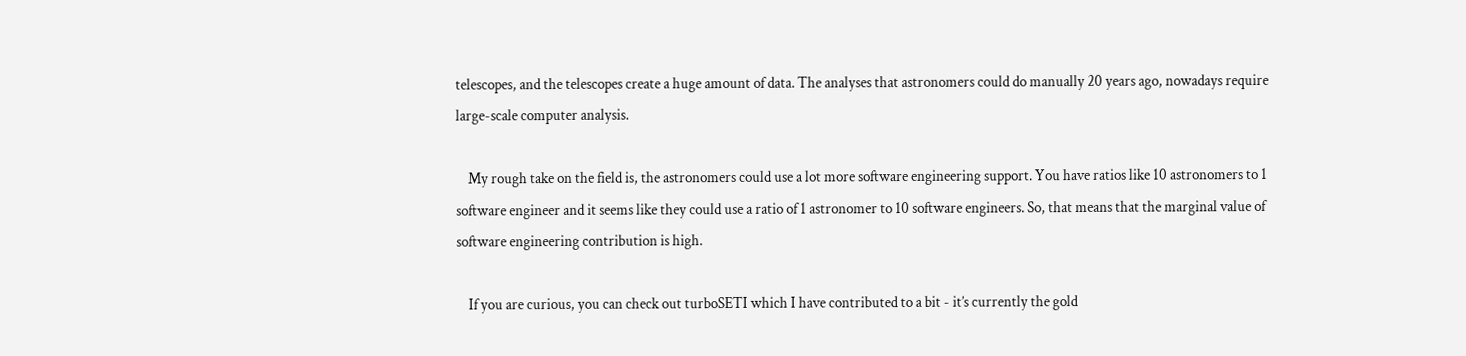telescopes, and the telescopes create a huge amount of data. The analyses that astronomers could do manually 20 years ago, nowadays require large-scale computer analysis.

    My rough take on the field is, the astronomers could use a lot more software engineering support. You have ratios like 10 astronomers to 1 software engineer and it seems like they could use a ratio of 1 astronomer to 10 software engineers. So, that means that the marginal value of software engineering contribution is high.

    If you are curious, you can check out turboSETI which I have contributed to a bit - it’s currently the gold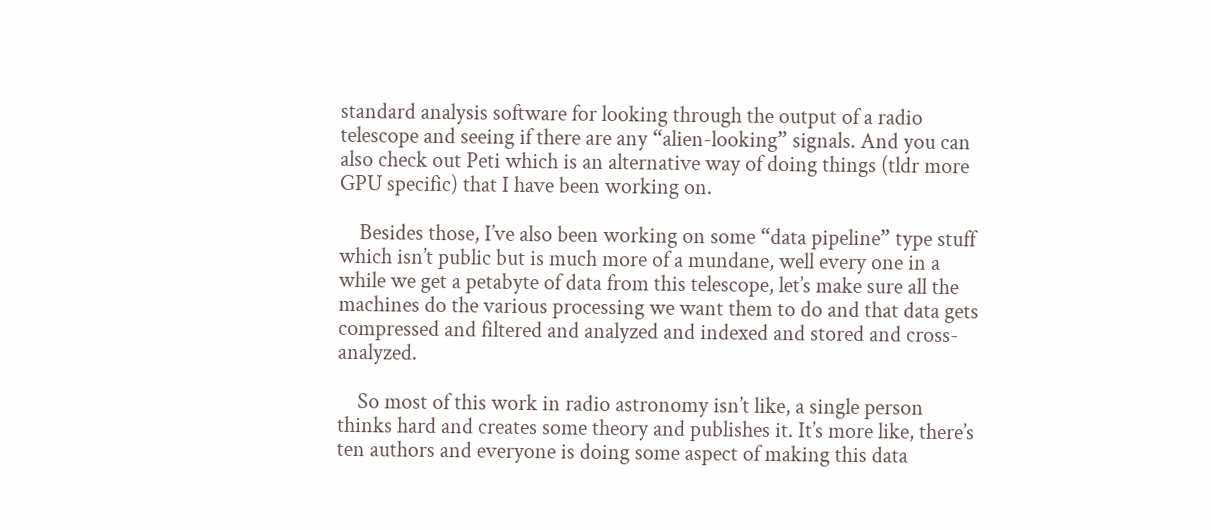standard analysis software for looking through the output of a radio telescope and seeing if there are any “alien-looking” signals. And you can also check out Peti which is an alternative way of doing things (tldr more GPU specific) that I have been working on.

    Besides those, I’ve also been working on some “data pipeline” type stuff which isn’t public but is much more of a mundane, well every one in a while we get a petabyte of data from this telescope, let’s make sure all the machines do the various processing we want them to do and that data gets compressed and filtered and analyzed and indexed and stored and cross-analyzed.

    So most of this work in radio astronomy isn’t like, a single person thinks hard and creates some theory and publishes it. It’s more like, there’s ten authors and everyone is doing some aspect of making this data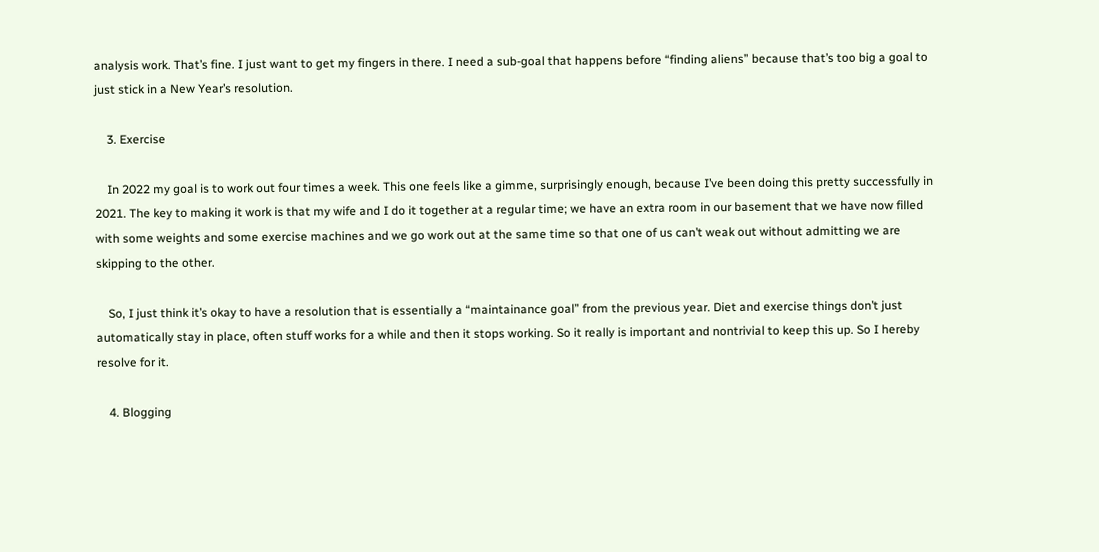analysis work. That’s fine. I just want to get my fingers in there. I need a sub-goal that happens before “finding aliens” because that’s too big a goal to just stick in a New Year’s resolution.

    3. Exercise

    In 2022 my goal is to work out four times a week. This one feels like a gimme, surprisingly enough, because I’ve been doing this pretty successfully in 2021. The key to making it work is that my wife and I do it together at a regular time; we have an extra room in our basement that we have now filled with some weights and some exercise machines and we go work out at the same time so that one of us can’t weak out without admitting we are skipping to the other.

    So, I just think it’s okay to have a resolution that is essentially a “maintainance goal” from the previous year. Diet and exercise things don’t just automatically stay in place, often stuff works for a while and then it stops working. So it really is important and nontrivial to keep this up. So I hereby resolve for it.

    4. Blogging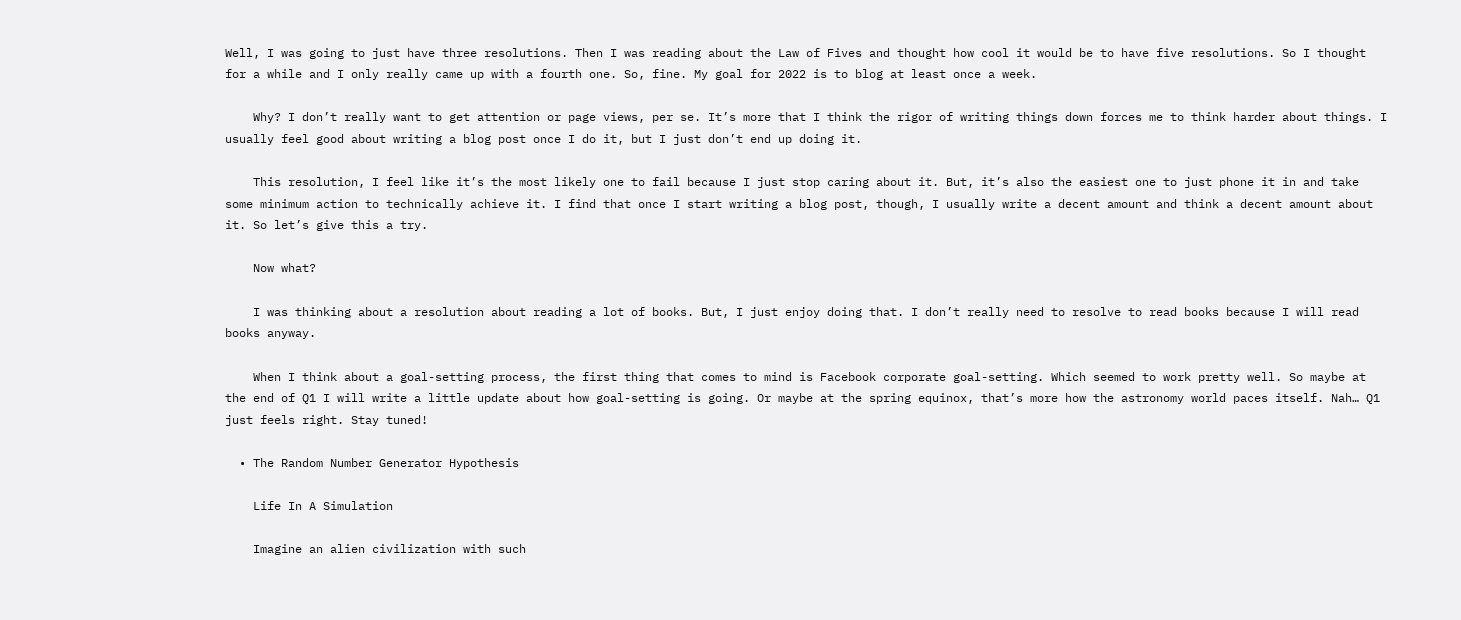Well, I was going to just have three resolutions. Then I was reading about the Law of Fives and thought how cool it would be to have five resolutions. So I thought for a while and I only really came up with a fourth one. So, fine. My goal for 2022 is to blog at least once a week.

    Why? I don’t really want to get attention or page views, per se. It’s more that I think the rigor of writing things down forces me to think harder about things. I usually feel good about writing a blog post once I do it, but I just don’t end up doing it.

    This resolution, I feel like it’s the most likely one to fail because I just stop caring about it. But, it’s also the easiest one to just phone it in and take some minimum action to technically achieve it. I find that once I start writing a blog post, though, I usually write a decent amount and think a decent amount about it. So let’s give this a try.

    Now what?

    I was thinking about a resolution about reading a lot of books. But, I just enjoy doing that. I don’t really need to resolve to read books because I will read books anyway.

    When I think about a goal-setting process, the first thing that comes to mind is Facebook corporate goal-setting. Which seemed to work pretty well. So maybe at the end of Q1 I will write a little update about how goal-setting is going. Or maybe at the spring equinox, that’s more how the astronomy world paces itself. Nah… Q1 just feels right. Stay tuned!

  • The Random Number Generator Hypothesis

    Life In A Simulation

    Imagine an alien civilization with such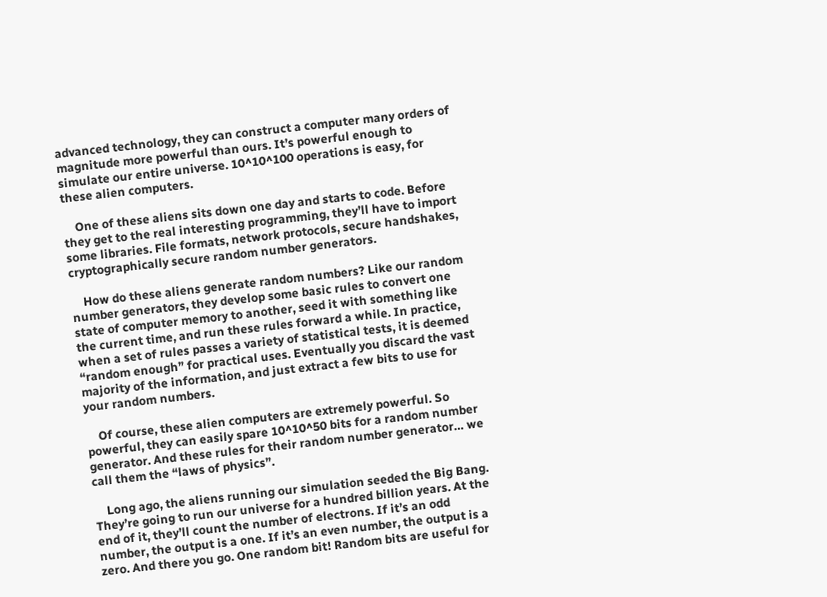advanced technology, they can construct a computer many orders of magnitude more powerful than ours. It’s powerful enough to simulate our entire universe. 10^10^100 operations is easy, for these alien computers.

    One of these aliens sits down one day and starts to code. Before they get to the real interesting programming, they’ll have to import some libraries. File formats, network protocols, secure handshakes, cryptographically secure random number generators.

    How do these aliens generate random numbers? Like our random number generators, they develop some basic rules to convert one state of computer memory to another, seed it with something like the current time, and run these rules forward a while. In practice, when a set of rules passes a variety of statistical tests, it is deemed “random enough” for practical uses. Eventually you discard the vast majority of the information, and just extract a few bits to use for your random numbers.

    Of course, these alien computers are extremely powerful. So powerful, they can easily spare 10^10^50 bits for a random number generator. And these rules for their random number generator… we call them the “laws of physics”.

    Long ago, the aliens running our simulation seeded the Big Bang. They’re going to run our universe for a hundred billion years. At the end of it, they’ll count the number of electrons. If it’s an odd number, the output is a one. If it’s an even number, the output is a zero. And there you go. One random bit! Random bits are useful for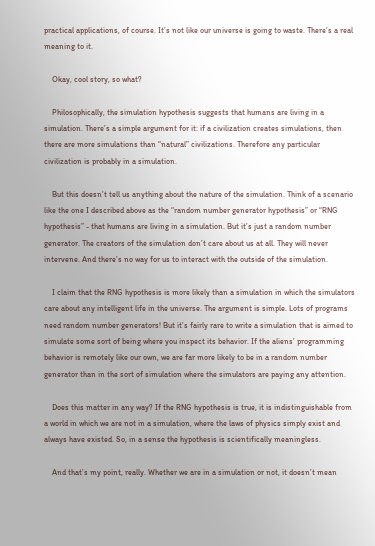practical applications, of course. It’s not like our universe is going to waste. There’s a real meaning to it.

    Okay, cool story, so what?

    Philosophically, the simulation hypothesis suggests that humans are living in a simulation. There’s a simple argument for it: if a civilization creates simulations, then there are more simulations than “natural” civilizations. Therefore any particular civilization is probably in a simulation.

    But this doesn’t tell us anything about the nature of the simulation. Think of a scenario like the one I described above as the “random number generator hypothesis” or “RNG hypothesis” - that humans are living in a simulation. But it’s just a random number generator. The creators of the simulation don’t care about us at all. They will never intervene. And there’s no way for us to interact with the outside of the simulation.

    I claim that the RNG hypothesis is more likely than a simulation in which the simulators care about any intelligent life in the universe. The argument is simple. Lots of programs need random number generators! But it’s fairly rare to write a simulation that is aimed to simulate some sort of being where you inspect its behavior. If the aliens’ programming behavior is remotely like our own, we are far more likely to be in a random number generator than in the sort of simulation where the simulators are paying any attention.

    Does this matter in any way? If the RNG hypothesis is true, it is indistinguishable from a world in which we are not in a simulation, where the laws of physics simply exist and always have existed. So, in a sense the hypothesis is scientifically meaningless.

    And that’s my point, really. Whether we are in a simulation or not, it doesn’t mean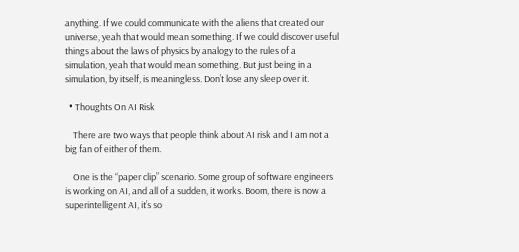anything. If we could communicate with the aliens that created our universe, yeah that would mean something. If we could discover useful things about the laws of physics by analogy to the rules of a simulation, yeah that would mean something. But just being in a simulation, by itself, is meaningless. Don’t lose any sleep over it.

  • Thoughts On AI Risk

    There are two ways that people think about AI risk and I am not a big fan of either of them.

    One is the “paper clip” scenario. Some group of software engineers is working on AI, and all of a sudden, it works. Boom, there is now a superintelligent AI, it’s so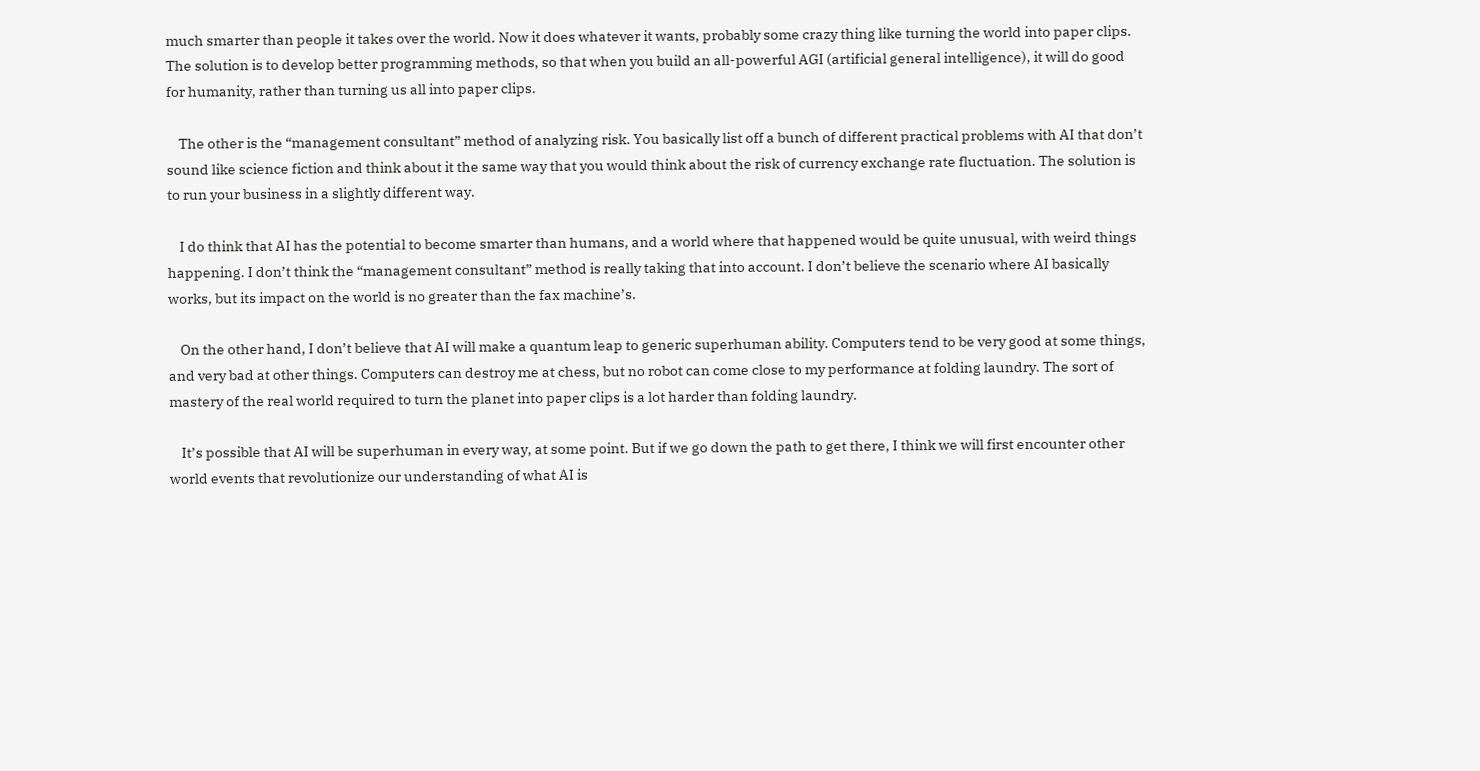much smarter than people it takes over the world. Now it does whatever it wants, probably some crazy thing like turning the world into paper clips. The solution is to develop better programming methods, so that when you build an all-powerful AGI (artificial general intelligence), it will do good for humanity, rather than turning us all into paper clips.

    The other is the “management consultant” method of analyzing risk. You basically list off a bunch of different practical problems with AI that don’t sound like science fiction and think about it the same way that you would think about the risk of currency exchange rate fluctuation. The solution is to run your business in a slightly different way.

    I do think that AI has the potential to become smarter than humans, and a world where that happened would be quite unusual, with weird things happening. I don’t think the “management consultant” method is really taking that into account. I don’t believe the scenario where AI basically works, but its impact on the world is no greater than the fax machine’s.

    On the other hand, I don’t believe that AI will make a quantum leap to generic superhuman ability. Computers tend to be very good at some things, and very bad at other things. Computers can destroy me at chess, but no robot can come close to my performance at folding laundry. The sort of mastery of the real world required to turn the planet into paper clips is a lot harder than folding laundry.

    It’s possible that AI will be superhuman in every way, at some point. But if we go down the path to get there, I think we will first encounter other world events that revolutionize our understanding of what AI is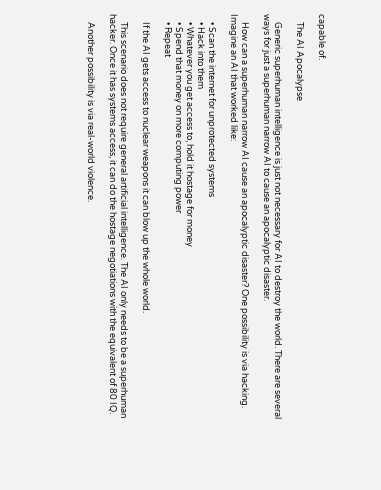capable of.

    The AI Apocalypse

    Generic superhuman intelligence is just not necessary for AI to destroy the world. There are several ways for just a superhuman narrow AI to cause an apocalyptic disaster.

    How can a superhuman narrow AI cause an apocalyptic disaster? One possibility is via hacking. Imagine an AI that worked like:

    • Scan the internet for unprotected systems
    • Hack into them
    • Whatever you get access to, hold it hostage for money
    • Spend that money on more computing power
    • Repeat

    If the AI gets access to nuclear weapons it can blow up the whole world.

    This scenario does not require general artificial intelligence. The AI only needs to be a superhuman hacker. Once it has systems access, it can do the hostage negotiations with the equivalent of 80 IQ.

    Another possibility is via real-world violence.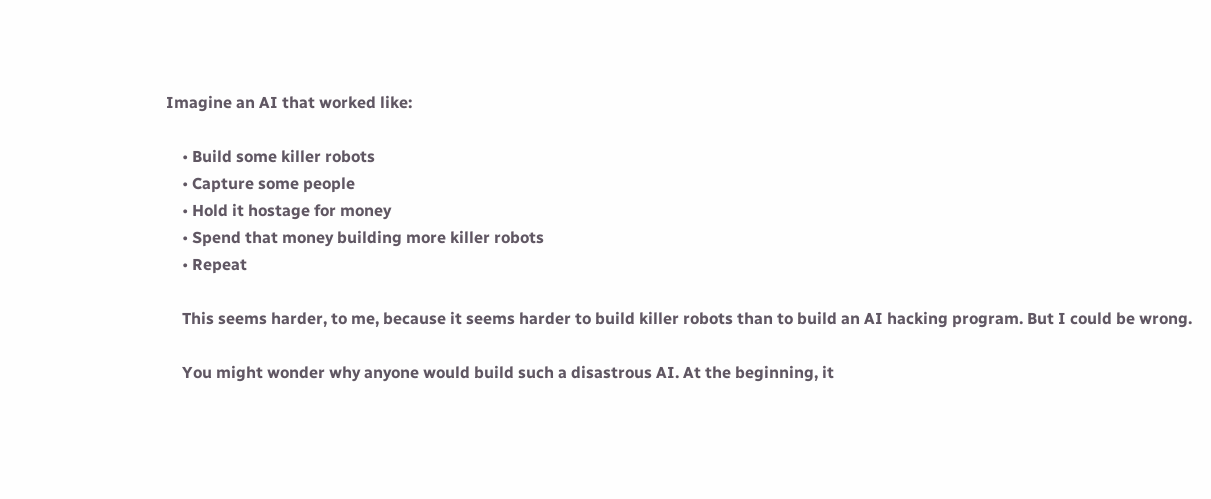Imagine an AI that worked like:

    • Build some killer robots
    • Capture some people
    • Hold it hostage for money
    • Spend that money building more killer robots
    • Repeat

    This seems harder, to me, because it seems harder to build killer robots than to build an AI hacking program. But I could be wrong.

    You might wonder why anyone would build such a disastrous AI. At the beginning, it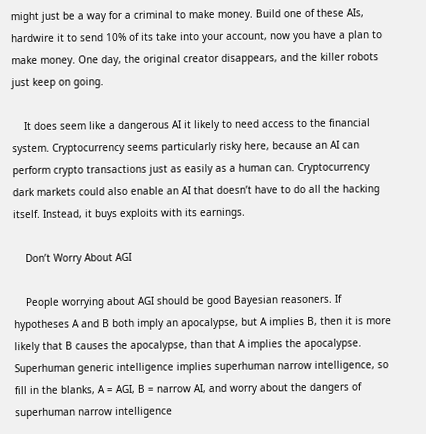might just be a way for a criminal to make money. Build one of these AIs, hardwire it to send 10% of its take into your account, now you have a plan to make money. One day, the original creator disappears, and the killer robots just keep on going.

    It does seem like a dangerous AI it likely to need access to the financial system. Cryptocurrency seems particularly risky here, because an AI can perform crypto transactions just as easily as a human can. Cryptocurrency dark markets could also enable an AI that doesn’t have to do all the hacking itself. Instead, it buys exploits with its earnings.

    Don’t Worry About AGI

    People worrying about AGI should be good Bayesian reasoners. If hypotheses A and B both imply an apocalypse, but A implies B, then it is more likely that B causes the apocalypse, than that A implies the apocalypse. Superhuman generic intelligence implies superhuman narrow intelligence, so fill in the blanks, A = AGI, B = narrow AI, and worry about the dangers of superhuman narrow intelligence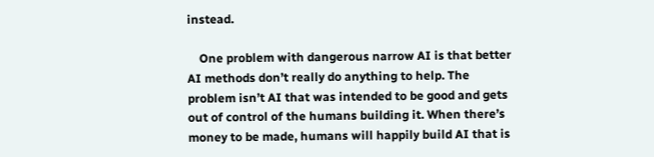instead.

    One problem with dangerous narrow AI is that better AI methods don’t really do anything to help. The problem isn’t AI that was intended to be good and gets out of control of the humans building it. When there’s money to be made, humans will happily build AI that is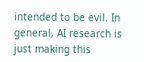intended to be evil. In general, AI research is just making this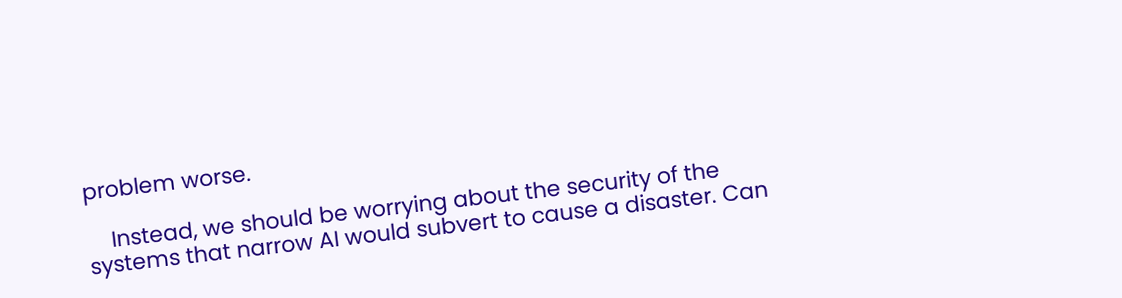problem worse.

    Instead, we should be worrying about the security of the systems that narrow AI would subvert to cause a disaster. Can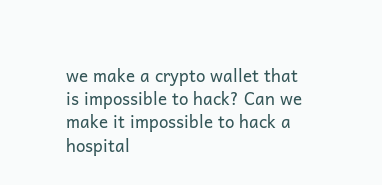we make a crypto wallet that is impossible to hack? Can we make it impossible to hack a hospital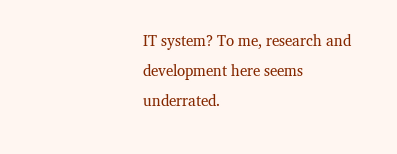IT system? To me, research and development here seems underrated.